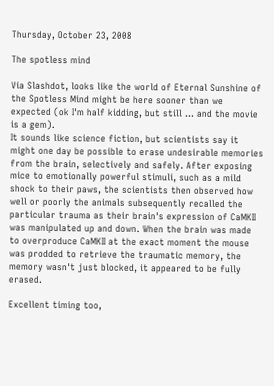Thursday, October 23, 2008

The spotless mind

Via Slashdot, looks like the world of Eternal Sunshine of the Spotless Mind might be here sooner than we expected (ok I'm half kidding, but still ... and the movie is a gem).
It sounds like science fiction, but scientists say it might one day be possible to erase undesirable memories from the brain, selectively and safely. After exposing mice to emotionally powerful stimuli, such as a mild shock to their paws, the scientists then observed how well or poorly the animals subsequently recalled the particular trauma as their brain's expression of CaMKII was manipulated up and down. When the brain was made to overproduce CaMKII at the exact moment the mouse was prodded to retrieve the traumatic memory, the memory wasn't just blocked, it appeared to be fully erased.

Excellent timing too,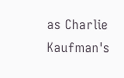as Charlie Kaufman's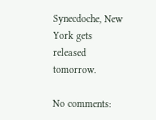Synecdoche, New York gets released tomorrow.

No comments: